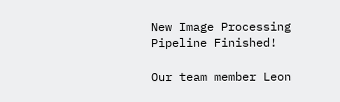New Image Processing Pipeline Finished!

Our team member Leon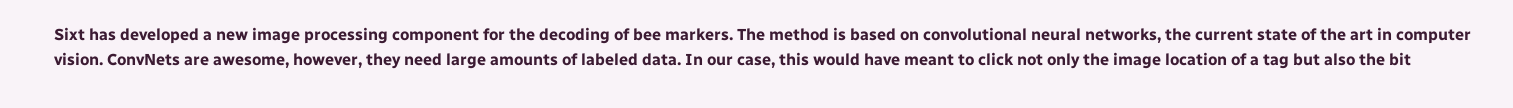Sixt has developed a new image processing component for the decoding of bee markers. The method is based on convolutional neural networks, the current state of the art in computer vision. ConvNets are awesome, however, they need large amounts of labeled data. In our case, this would have meant to click not only the image location of a tag but also the bit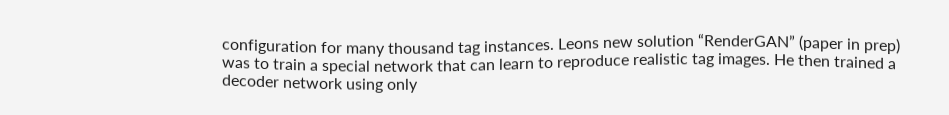configuration for many thousand tag instances. Leons new solution “RenderGAN” (paper in prep) was to train a special network that can learn to reproduce realistic tag images. He then trained a decoder network using only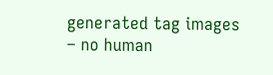generated tag images  – no human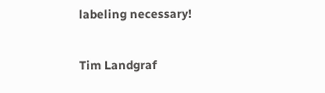labeling necessary!

Tim Landgraf